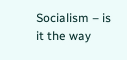Socialism – is it the way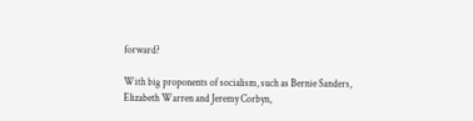forward?

With big proponents of socialism, such as Bernie Sanders, Elizabeth Warren and Jeremy Corbyn,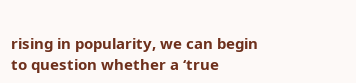rising in popularity, we can begin to question whether a ‘true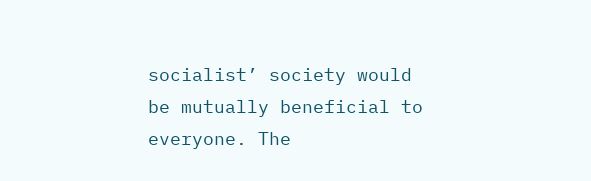socialist’ society would be mutually beneficial to everyone. The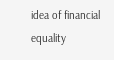idea of financial equality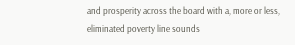and prosperity across the board with a, more or less, eliminated poverty line sounds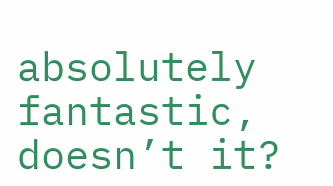absolutely fantastic, doesn’t it?